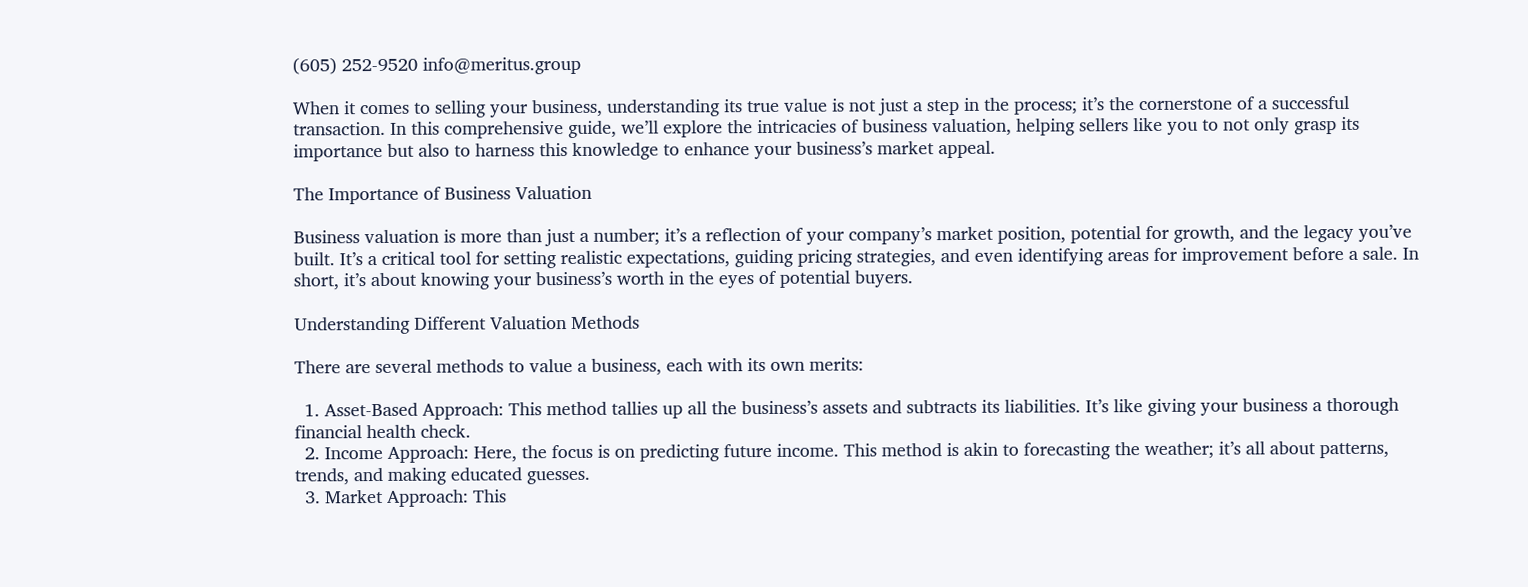(605) 252-9520 info@meritus.group

When it comes to selling your business, understanding its true value is not just a step in the process; it’s the cornerstone of a successful transaction. In this comprehensive guide, we’ll explore the intricacies of business valuation, helping sellers like you to not only grasp its importance but also to harness this knowledge to enhance your business’s market appeal.

The Importance of Business Valuation

Business valuation is more than just a number; it’s a reflection of your company’s market position, potential for growth, and the legacy you’ve built. It’s a critical tool for setting realistic expectations, guiding pricing strategies, and even identifying areas for improvement before a sale. In short, it’s about knowing your business’s worth in the eyes of potential buyers.

Understanding Different Valuation Methods

There are several methods to value a business, each with its own merits:

  1. Asset-Based Approach: This method tallies up all the business’s assets and subtracts its liabilities. It’s like giving your business a thorough financial health check.
  2. Income Approach: Here, the focus is on predicting future income. This method is akin to forecasting the weather; it’s all about patterns, trends, and making educated guesses.
  3. Market Approach: This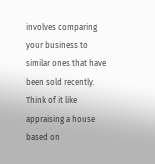involves comparing your business to similar ones that have been sold recently. Think of it like appraising a house based on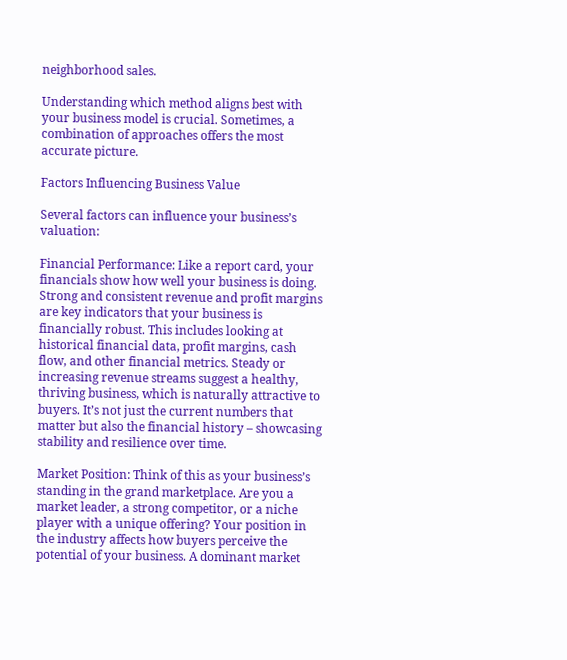neighborhood sales.

Understanding which method aligns best with your business model is crucial. Sometimes, a combination of approaches offers the most accurate picture.

Factors Influencing Business Value

Several factors can influence your business’s valuation:

Financial Performance: Like a report card, your financials show how well your business is doing. Strong and consistent revenue and profit margins are key indicators that your business is financially robust. This includes looking at historical financial data, profit margins, cash flow, and other financial metrics. Steady or increasing revenue streams suggest a healthy, thriving business, which is naturally attractive to buyers. It’s not just the current numbers that matter but also the financial history – showcasing stability and resilience over time.

Market Position: Think of this as your business’s standing in the grand marketplace. Are you a market leader, a strong competitor, or a niche player with a unique offering? Your position in the industry affects how buyers perceive the potential of your business. A dominant market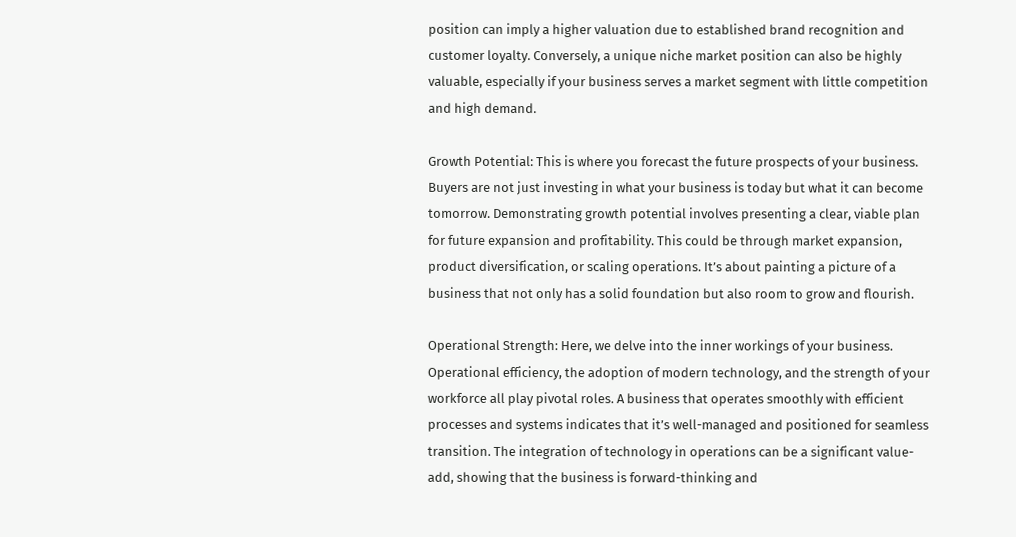position can imply a higher valuation due to established brand recognition and customer loyalty. Conversely, a unique niche market position can also be highly valuable, especially if your business serves a market segment with little competition and high demand.

Growth Potential: This is where you forecast the future prospects of your business. Buyers are not just investing in what your business is today but what it can become tomorrow. Demonstrating growth potential involves presenting a clear, viable plan for future expansion and profitability. This could be through market expansion, product diversification, or scaling operations. It’s about painting a picture of a business that not only has a solid foundation but also room to grow and flourish.

Operational Strength: Here, we delve into the inner workings of your business. Operational efficiency, the adoption of modern technology, and the strength of your workforce all play pivotal roles. A business that operates smoothly with efficient processes and systems indicates that it’s well-managed and positioned for seamless transition. The integration of technology in operations can be a significant value-add, showing that the business is forward-thinking and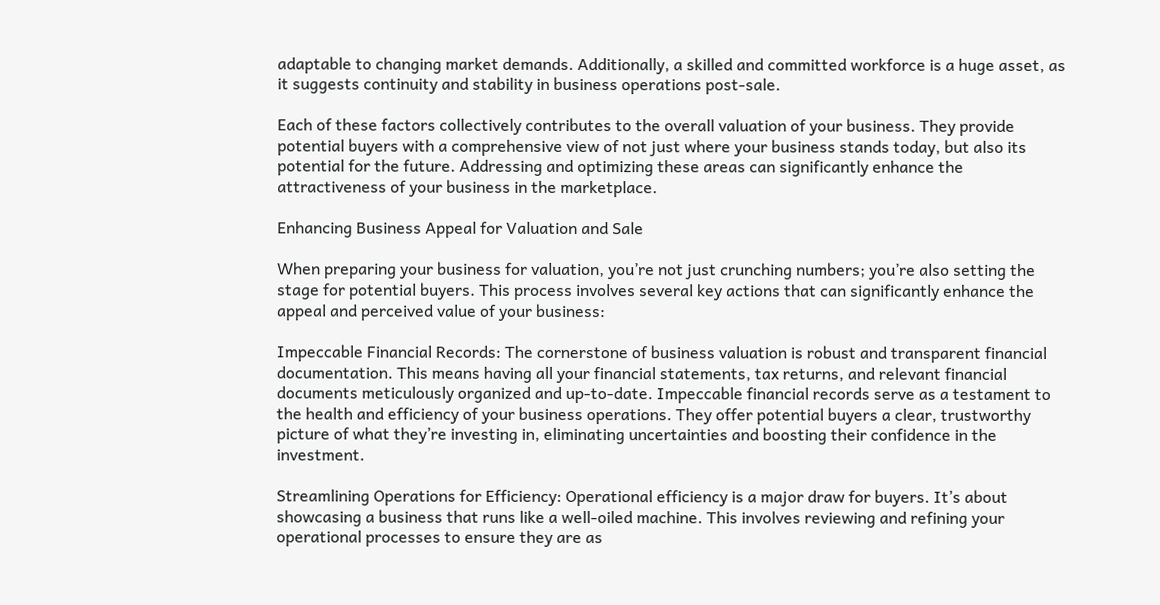adaptable to changing market demands. Additionally, a skilled and committed workforce is a huge asset, as it suggests continuity and stability in business operations post-sale.

Each of these factors collectively contributes to the overall valuation of your business. They provide potential buyers with a comprehensive view of not just where your business stands today, but also its potential for the future. Addressing and optimizing these areas can significantly enhance the attractiveness of your business in the marketplace.

Enhancing Business Appeal for Valuation and Sale

When preparing your business for valuation, you’re not just crunching numbers; you’re also setting the stage for potential buyers. This process involves several key actions that can significantly enhance the appeal and perceived value of your business:

Impeccable Financial Records: The cornerstone of business valuation is robust and transparent financial documentation. This means having all your financial statements, tax returns, and relevant financial documents meticulously organized and up-to-date. Impeccable financial records serve as a testament to the health and efficiency of your business operations. They offer potential buyers a clear, trustworthy picture of what they’re investing in, eliminating uncertainties and boosting their confidence in the investment.

Streamlining Operations for Efficiency: Operational efficiency is a major draw for buyers. It’s about showcasing a business that runs like a well-oiled machine. This involves reviewing and refining your operational processes to ensure they are as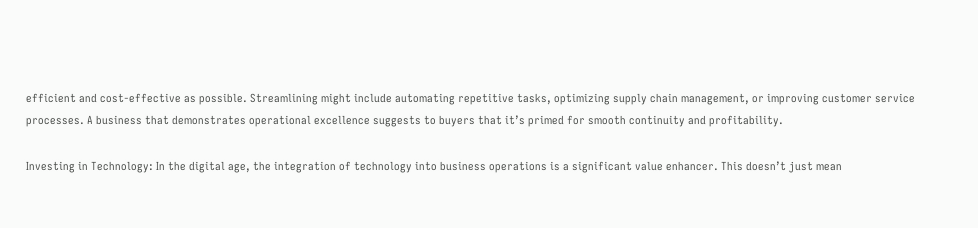efficient and cost-effective as possible. Streamlining might include automating repetitive tasks, optimizing supply chain management, or improving customer service processes. A business that demonstrates operational excellence suggests to buyers that it’s primed for smooth continuity and profitability.

Investing in Technology: In the digital age, the integration of technology into business operations is a significant value enhancer. This doesn’t just mean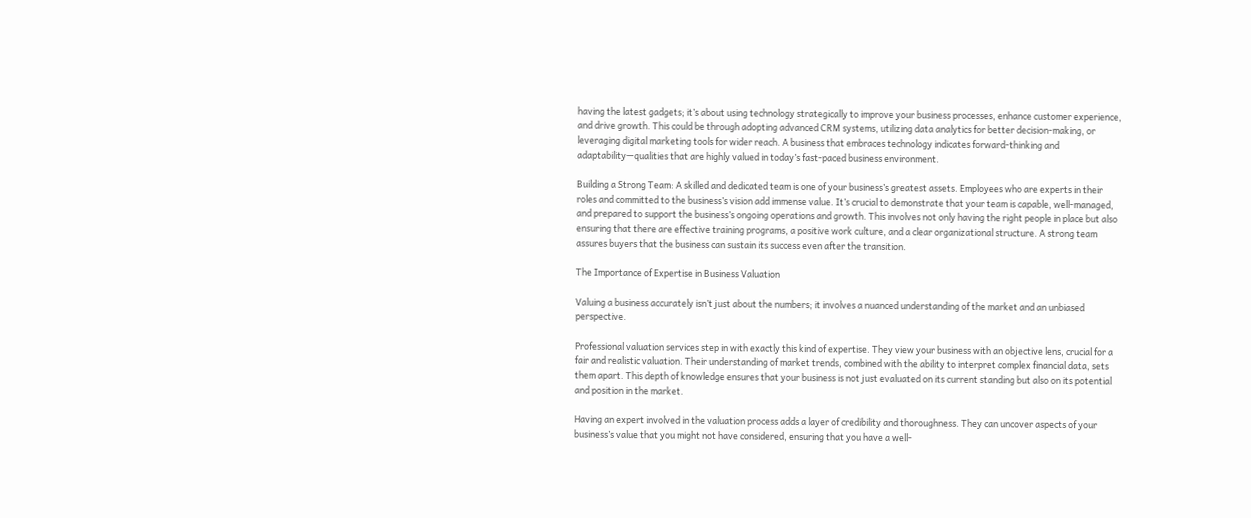having the latest gadgets; it’s about using technology strategically to improve your business processes, enhance customer experience, and drive growth. This could be through adopting advanced CRM systems, utilizing data analytics for better decision-making, or leveraging digital marketing tools for wider reach. A business that embraces technology indicates forward-thinking and adaptability—qualities that are highly valued in today’s fast-paced business environment.

Building a Strong Team: A skilled and dedicated team is one of your business’s greatest assets. Employees who are experts in their roles and committed to the business’s vision add immense value. It’s crucial to demonstrate that your team is capable, well-managed, and prepared to support the business’s ongoing operations and growth. This involves not only having the right people in place but also ensuring that there are effective training programs, a positive work culture, and a clear organizational structure. A strong team assures buyers that the business can sustain its success even after the transition.

The Importance of Expertise in Business Valuation

Valuing a business accurately isn’t just about the numbers; it involves a nuanced understanding of the market and an unbiased perspective.

Professional valuation services step in with exactly this kind of expertise. They view your business with an objective lens, crucial for a fair and realistic valuation. Their understanding of market trends, combined with the ability to interpret complex financial data, sets them apart. This depth of knowledge ensures that your business is not just evaluated on its current standing but also on its potential and position in the market.

Having an expert involved in the valuation process adds a layer of credibility and thoroughness. They can uncover aspects of your business’s value that you might not have considered, ensuring that you have a well-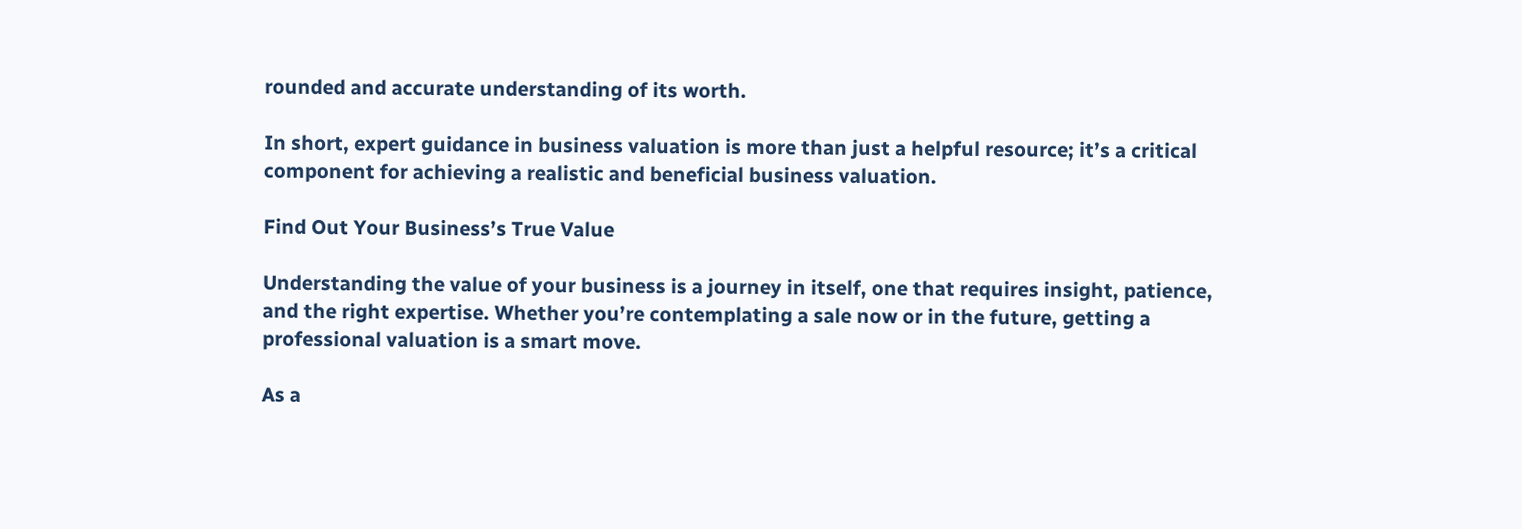rounded and accurate understanding of its worth.

In short, expert guidance in business valuation is more than just a helpful resource; it’s a critical component for achieving a realistic and beneficial business valuation.

Find Out Your Business’s True Value

Understanding the value of your business is a journey in itself, one that requires insight, patience, and the right expertise. Whether you’re contemplating a sale now or in the future, getting a professional valuation is a smart move.

As a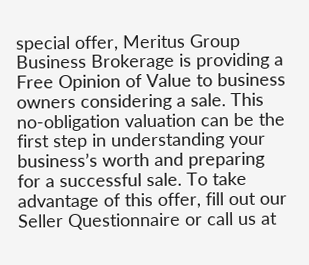special offer, Meritus Group Business Brokerage is providing a Free Opinion of Value to business owners considering a sale. This no-obligation valuation can be the first step in understanding your business’s worth and preparing for a successful sale. To take advantage of this offer, fill out our Seller Questionnaire or call us at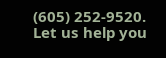(605) 252-9520. Let us help you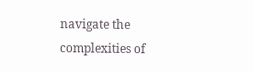navigate the complexities of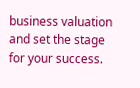business valuation and set the stage for your success.